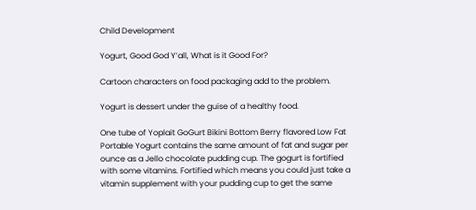Child Development

Yogurt, Good God Y’all, What is it Good For?

Cartoon characters on food packaging add to the problem.

Yogurt is dessert under the guise of a healthy food.

One tube of Yoplait GoGurt Bikini Bottom Berry flavored Low Fat Portable Yogurt contains the same amount of fat and sugar per ounce as a Jello chocolate pudding cup. The gogurt is fortified with some vitamins. Fortified which means you could just take a vitamin supplement with your pudding cup to get the same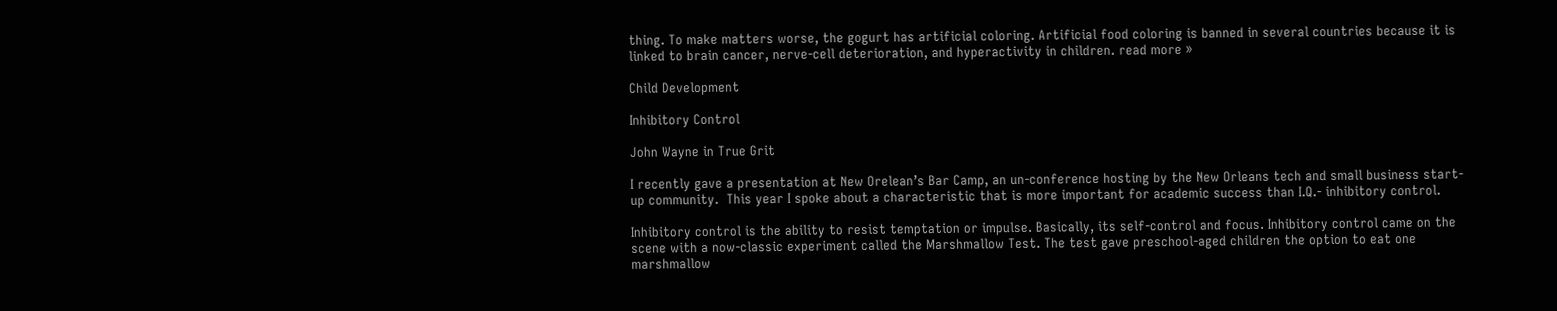thing. To make matters worse, the gogurt has artificial coloring. Artificial food coloring is banned in several countries because it is linked to brain cancer, nerve-cell deterioration, and hyperactivity in children. read more »

Child Development

Inhibitory Control

John Wayne in True Grit

I recently gave a presentation at New Orelean’s Bar Camp, an un-conference hosting by the New Orleans tech and small business start-up community.  This year I spoke about a characteristic that is more important for academic success than I.Q.- inhibitory control.

Inhibitory control is the ability to resist temptation or impulse. Basically, its self-control and focus. Inhibitory control came on the scene with a now-classic experiment called the Marshmallow Test. The test gave preschool-aged children the option to eat one marshmallow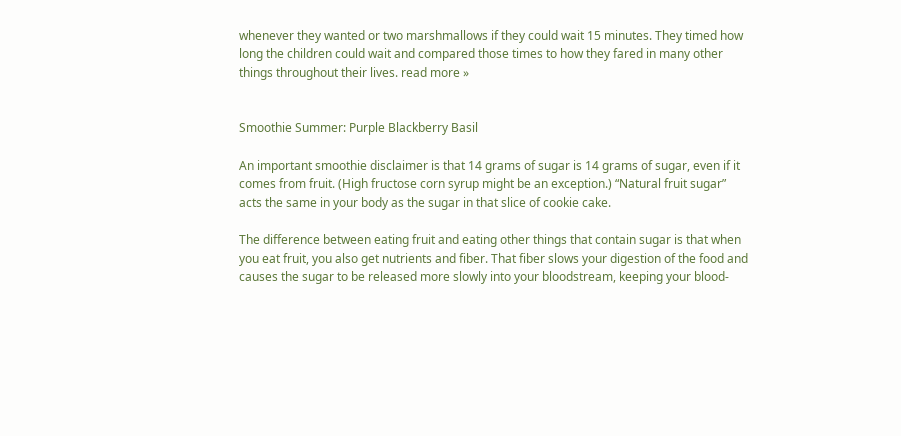whenever they wanted or two marshmallows if they could wait 15 minutes. They timed how long the children could wait and compared those times to how they fared in many other things throughout their lives. read more »


Smoothie Summer: Purple Blackberry Basil

An important smoothie disclaimer is that 14 grams of sugar is 14 grams of sugar, even if it comes from fruit. (High fructose corn syrup might be an exception.) “Natural fruit sugar” acts the same in your body as the sugar in that slice of cookie cake.

The difference between eating fruit and eating other things that contain sugar is that when you eat fruit, you also get nutrients and fiber. That fiber slows your digestion of the food and causes the sugar to be released more slowly into your bloodstream, keeping your blood-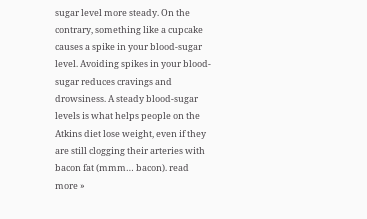sugar level more steady. On the contrary, something like a cupcake causes a spike in your blood-sugar level. Avoiding spikes in your blood-sugar reduces cravings and drowsiness. A steady blood-sugar levels is what helps people on the Atkins diet lose weight, even if they are still clogging their arteries with bacon fat (mmm… bacon). read more »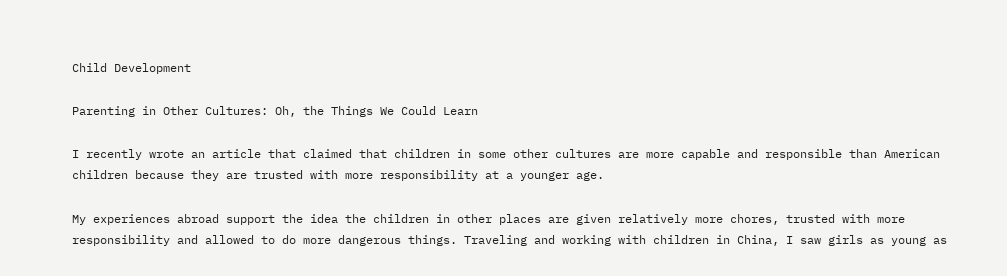Child Development

Parenting in Other Cultures: Oh, the Things We Could Learn

I recently wrote an article that claimed that children in some other cultures are more capable and responsible than American children because they are trusted with more responsibility at a younger age.

My experiences abroad support the idea the children in other places are given relatively more chores, trusted with more  responsibility and allowed to do more dangerous things. Traveling and working with children in China, I saw girls as young as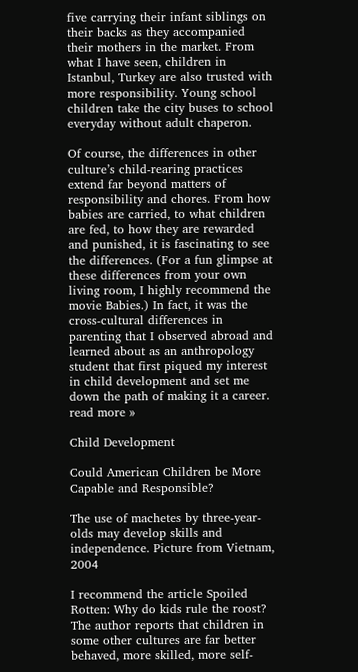five carrying their infant siblings on their backs as they accompanied their mothers in the market. From what I have seen, children in Istanbul, Turkey are also trusted with more responsibility. Young school children take the city buses to school everyday without adult chaperon.

Of course, the differences in other culture’s child-rearing practices extend far beyond matters of responsibility and chores. From how babies are carried, to what children are fed, to how they are rewarded and punished, it is fascinating to see the differences. (For a fun glimpse at these differences from your own living room, I highly recommend the movie Babies.) In fact, it was the cross-cultural differences in parenting that I observed abroad and learned about as an anthropology student that first piqued my interest in child development and set me down the path of making it a career. read more »

Child Development

Could American Children be More Capable and Responsible?

The use of machetes by three-year-olds may develop skills and independence. Picture from Vietnam, 2004

I recommend the article Spoiled Rotten: Why do kids rule the roost?  The author reports that children in some other cultures are far better behaved, more skilled, more self-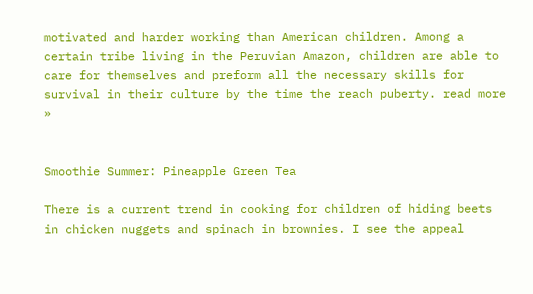motivated and harder working than American children. Among a certain tribe living in the Peruvian Amazon, children are able to care for themselves and preform all the necessary skills for survival in their culture by the time the reach puberty. read more »


Smoothie Summer: Pineapple Green Tea

There is a current trend in cooking for children of hiding beets in chicken nuggets and spinach in brownies. I see the appeal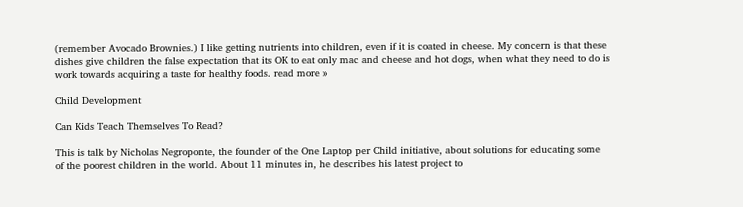(remember Avocado Brownies.) I like getting nutrients into children, even if it is coated in cheese. My concern is that these dishes give children the false expectation that its OK to eat only mac and cheese and hot dogs, when what they need to do is work towards acquiring a taste for healthy foods. read more »

Child Development

Can Kids Teach Themselves To Read?

This is talk by Nicholas Negroponte, the founder of the One Laptop per Child initiative, about solutions for educating some of the poorest children in the world. About 11 minutes in, he describes his latest project to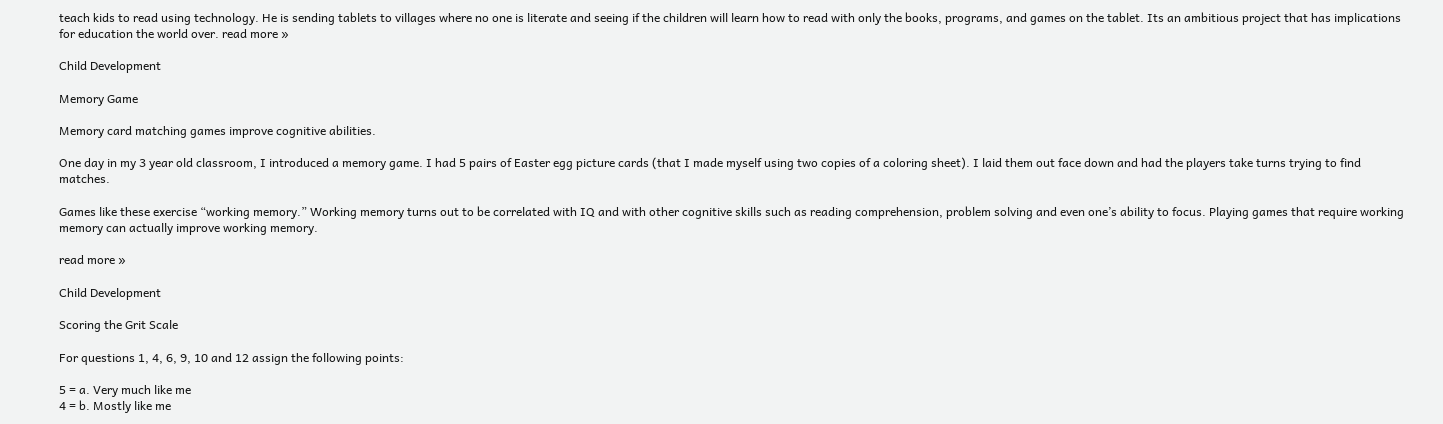teach kids to read using technology. He is sending tablets to villages where no one is literate and seeing if the children will learn how to read with only the books, programs, and games on the tablet. Its an ambitious project that has implications for education the world over. read more »

Child Development

Memory Game

Memory card matching games improve cognitive abilities.

One day in my 3 year old classroom, I introduced a memory game. I had 5 pairs of Easter egg picture cards (that I made myself using two copies of a coloring sheet). I laid them out face down and had the players take turns trying to find matches.

Games like these exercise “working memory.” Working memory turns out to be correlated with IQ and with other cognitive skills such as reading comprehension, problem solving and even one’s ability to focus. Playing games that require working memory can actually improve working memory.

read more »

Child Development

Scoring the Grit Scale

For questions 1, 4, 6, 9, 10 and 12 assign the following points:

5 = a. Very much like me
4 = b. Mostly like me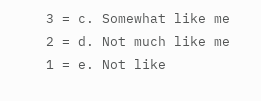3 = c. Somewhat like me
2 = d. Not much like me
1 = e. Not like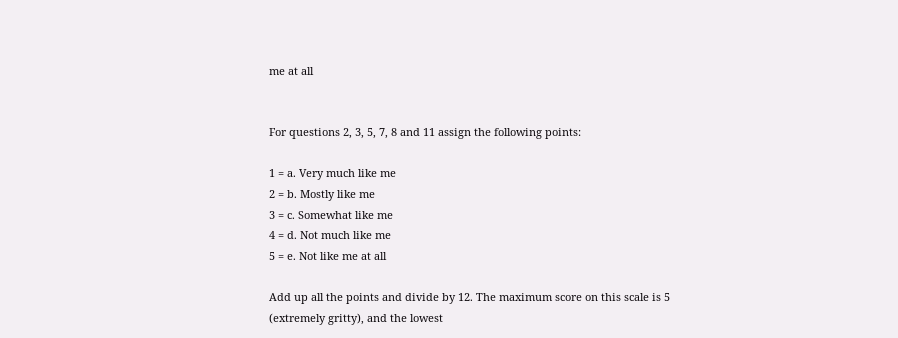me at all


For questions 2, 3, 5, 7, 8 and 11 assign the following points:

1 = a. Very much like me
2 = b. Mostly like me
3 = c. Somewhat like me
4 = d. Not much like me
5 = e. Not like me at all

Add up all the points and divide by 12. The maximum score on this scale is 5 (extremely gritty), and the lowest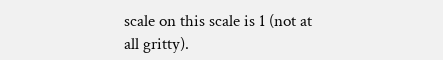scale on this scale is 1 (not at all gritty).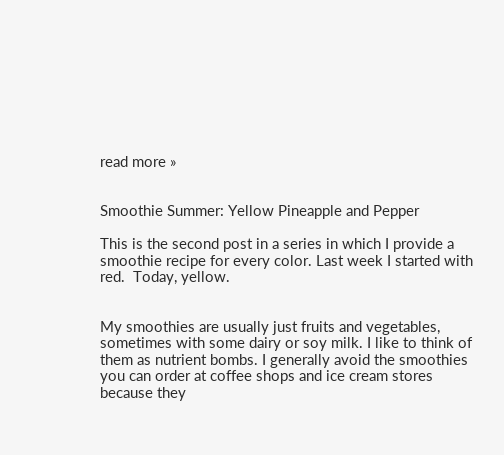read more »


Smoothie Summer: Yellow Pineapple and Pepper

This is the second post in a series in which I provide a smoothie recipe for every color. Last week I started with red.  Today, yellow.


My smoothies are usually just fruits and vegetables, sometimes with some dairy or soy milk. I like to think of them as nutrient bombs. I generally avoid the smoothies you can order at coffee shops and ice cream stores because they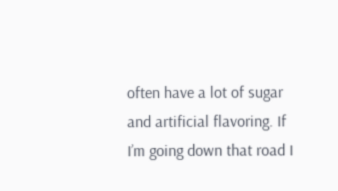often have a lot of sugar and artificial flavoring. If I’m going down that road I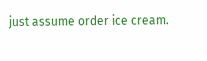just assume order ice cream.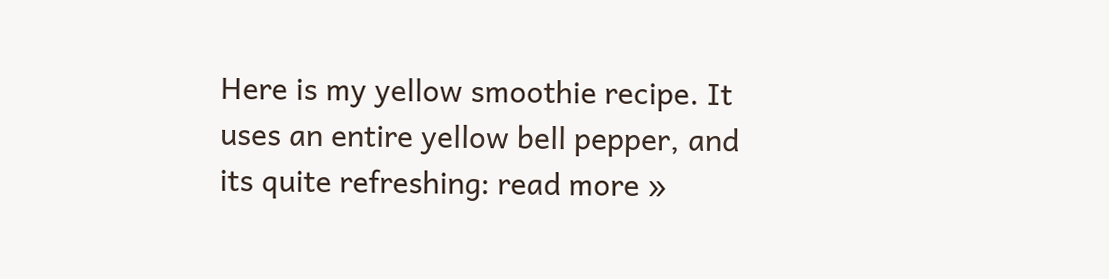Here is my yellow smoothie recipe. It uses an entire yellow bell pepper, and its quite refreshing: read more »